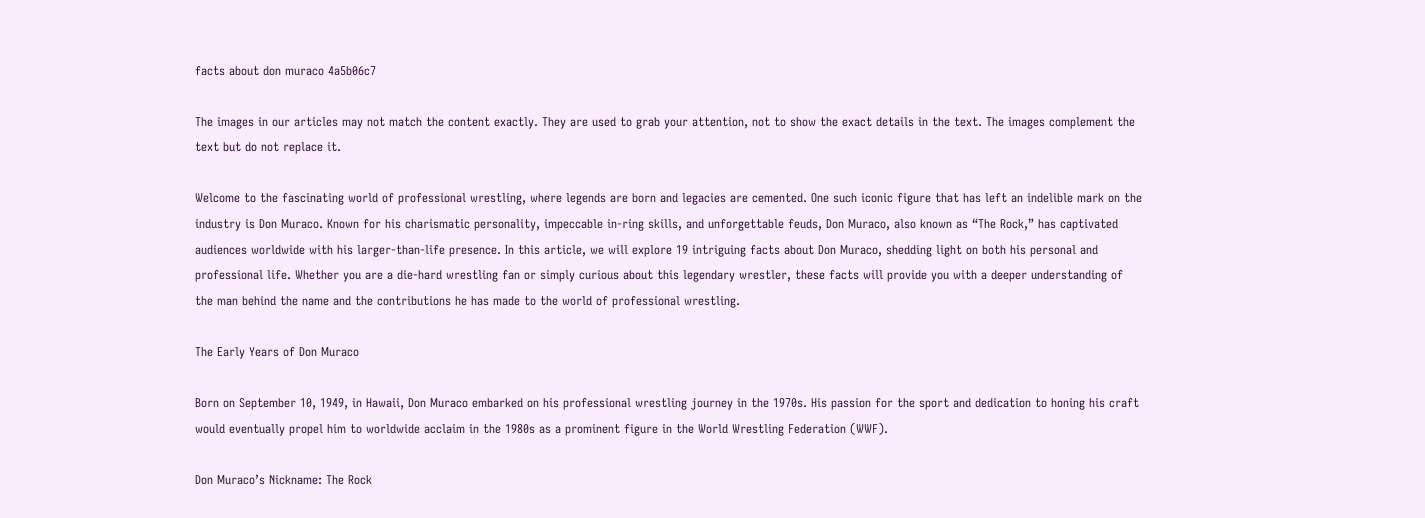facts about don muraco 4a5b06c7

The images in our articles may not match the content exactly. They are used to grab your attention, not to show the exact details in the text. The images complement the text but do not replace it.

Welcome to the fascinating world of professional wrestling, where legends are born and legacies are cemented. One such iconic figure that has left an indelible mark on the industry is Don Muraco. Known for his charismatic personality, impeccable in-ring skills, and unforgettable feuds, Don Muraco, also known as “The Rock,” has captivated audiences worldwide with his larger-than-life presence. In this article, we will explore 19 intriguing facts about Don Muraco, shedding light on both his personal and professional life. Whether you are a die-hard wrestling fan or simply curious about this legendary wrestler, these facts will provide you with a deeper understanding of the man behind the name and the contributions he has made to the world of professional wrestling.

The Early Years of Don Muraco

Born on September 10, 1949, in Hawaii, Don Muraco embarked on his professional wrestling journey in the 1970s. His passion for the sport and dedication to honing his craft would eventually propel him to worldwide acclaim in the 1980s as a prominent figure in the World Wrestling Federation (WWF).

Don Muraco’s Nickname: The Rock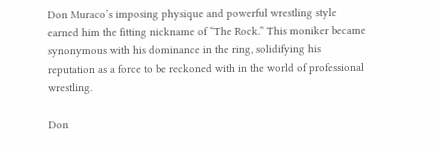Don Muraco’s imposing physique and powerful wrestling style earned him the fitting nickname of “The Rock.” This moniker became synonymous with his dominance in the ring, solidifying his reputation as a force to be reckoned with in the world of professional wrestling.

Don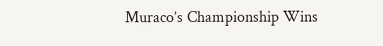Muraco’s Championship Wins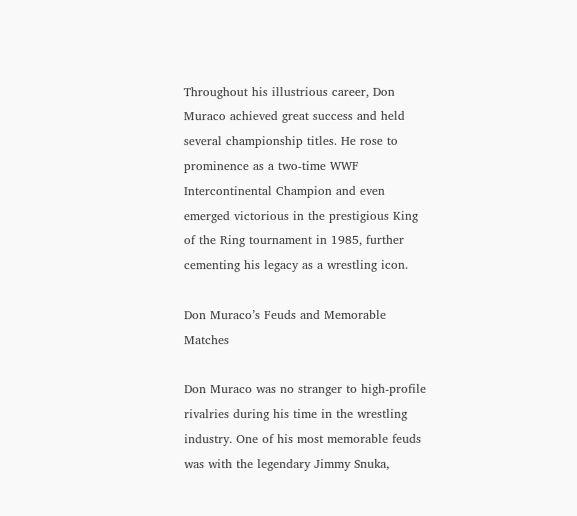Throughout his illustrious career, Don Muraco achieved great success and held several championship titles. He rose to prominence as a two-time WWF Intercontinental Champion and even emerged victorious in the prestigious King of the Ring tournament in 1985, further cementing his legacy as a wrestling icon.

Don Muraco’s Feuds and Memorable Matches

Don Muraco was no stranger to high-profile rivalries during his time in the wrestling industry. One of his most memorable feuds was with the legendary Jimmy Snuka,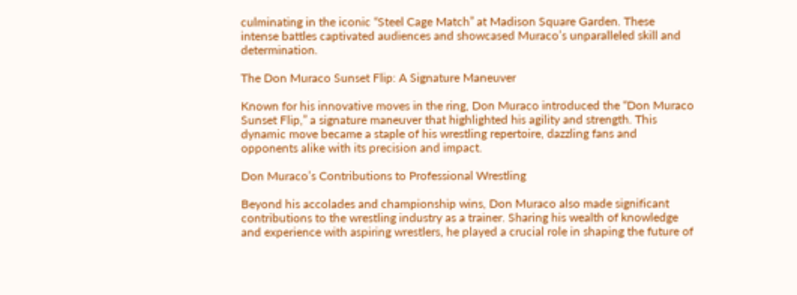culminating in the iconic “Steel Cage Match” at Madison Square Garden. These intense battles captivated audiences and showcased Muraco’s unparalleled skill and determination.

The Don Muraco Sunset Flip: A Signature Maneuver

Known for his innovative moves in the ring, Don Muraco introduced the “Don Muraco Sunset Flip,” a signature maneuver that highlighted his agility and strength. This dynamic move became a staple of his wrestling repertoire, dazzling fans and opponents alike with its precision and impact.

Don Muraco’s Contributions to Professional Wrestling

Beyond his accolades and championship wins, Don Muraco also made significant contributions to the wrestling industry as a trainer. Sharing his wealth of knowledge and experience with aspiring wrestlers, he played a crucial role in shaping the future of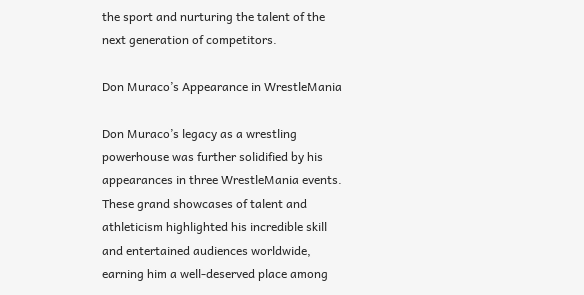the sport and nurturing the talent of the next generation of competitors.

Don Muraco’s Appearance in WrestleMania

Don Muraco’s legacy as a wrestling powerhouse was further solidified by his appearances in three WrestleMania events. These grand showcases of talent and athleticism highlighted his incredible skill and entertained audiences worldwide, earning him a well-deserved place among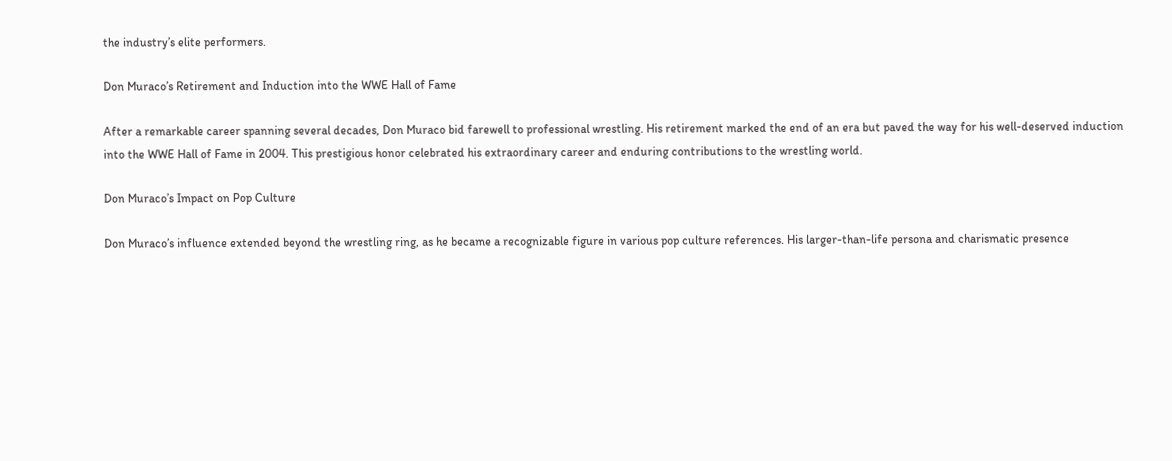the industry’s elite performers.

Don Muraco’s Retirement and Induction into the WWE Hall of Fame

After a remarkable career spanning several decades, Don Muraco bid farewell to professional wrestling. His retirement marked the end of an era but paved the way for his well-deserved induction into the WWE Hall of Fame in 2004. This prestigious honor celebrated his extraordinary career and enduring contributions to the wrestling world.

Don Muraco’s Impact on Pop Culture

Don Muraco’s influence extended beyond the wrestling ring, as he became a recognizable figure in various pop culture references. His larger-than-life persona and charismatic presence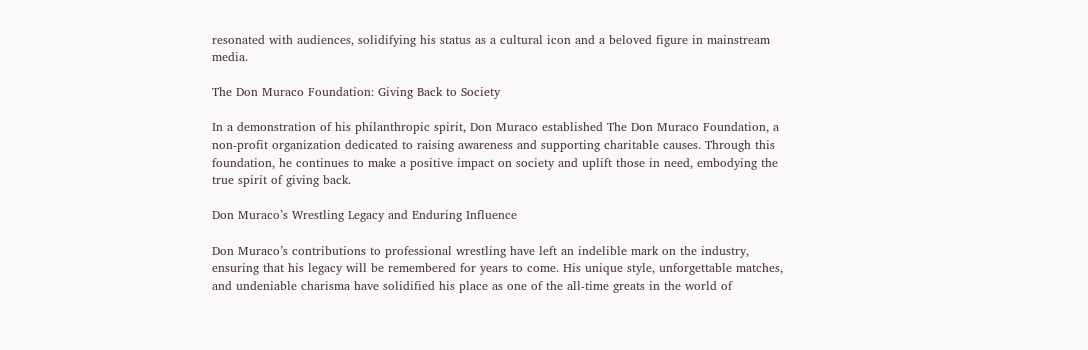resonated with audiences, solidifying his status as a cultural icon and a beloved figure in mainstream media.

The Don Muraco Foundation: Giving Back to Society

In a demonstration of his philanthropic spirit, Don Muraco established The Don Muraco Foundation, a non-profit organization dedicated to raising awareness and supporting charitable causes. Through this foundation, he continues to make a positive impact on society and uplift those in need, embodying the true spirit of giving back.

Don Muraco’s Wrestling Legacy and Enduring Influence

Don Muraco’s contributions to professional wrestling have left an indelible mark on the industry, ensuring that his legacy will be remembered for years to come. His unique style, unforgettable matches, and undeniable charisma have solidified his place as one of the all-time greats in the world of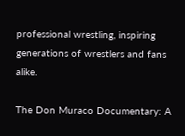professional wrestling, inspiring generations of wrestlers and fans alike.

The Don Muraco Documentary: A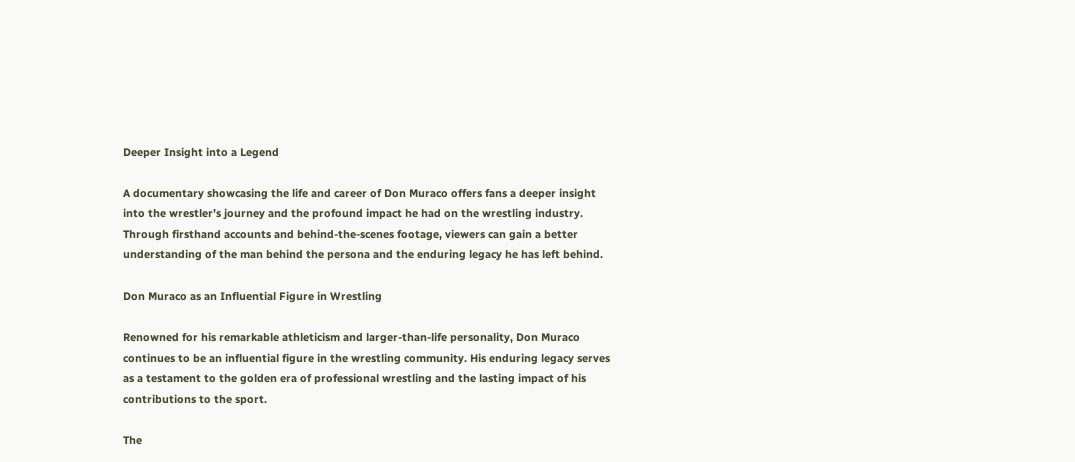Deeper Insight into a Legend

A documentary showcasing the life and career of Don Muraco offers fans a deeper insight into the wrestler’s journey and the profound impact he had on the wrestling industry. Through firsthand accounts and behind-the-scenes footage, viewers can gain a better understanding of the man behind the persona and the enduring legacy he has left behind.

Don Muraco as an Influential Figure in Wrestling

Renowned for his remarkable athleticism and larger-than-life personality, Don Muraco continues to be an influential figure in the wrestling community. His enduring legacy serves as a testament to the golden era of professional wrestling and the lasting impact of his contributions to the sport.

The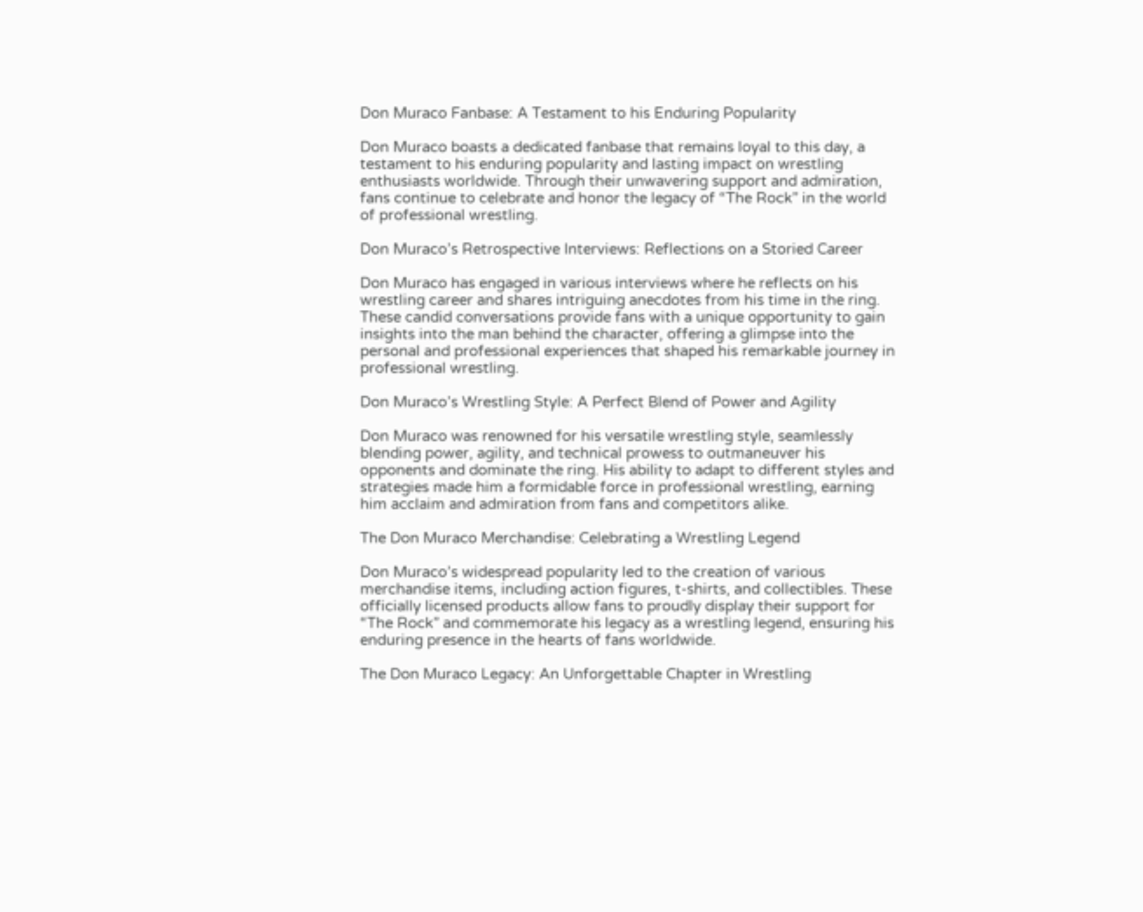Don Muraco Fanbase: A Testament to his Enduring Popularity

Don Muraco boasts a dedicated fanbase that remains loyal to this day, a testament to his enduring popularity and lasting impact on wrestling enthusiasts worldwide. Through their unwavering support and admiration, fans continue to celebrate and honor the legacy of “The Rock” in the world of professional wrestling.

Don Muraco’s Retrospective Interviews: Reflections on a Storied Career

Don Muraco has engaged in various interviews where he reflects on his wrestling career and shares intriguing anecdotes from his time in the ring. These candid conversations provide fans with a unique opportunity to gain insights into the man behind the character, offering a glimpse into the personal and professional experiences that shaped his remarkable journey in professional wrestling.

Don Muraco’s Wrestling Style: A Perfect Blend of Power and Agility

Don Muraco was renowned for his versatile wrestling style, seamlessly blending power, agility, and technical prowess to outmaneuver his opponents and dominate the ring. His ability to adapt to different styles and strategies made him a formidable force in professional wrestling, earning him acclaim and admiration from fans and competitors alike.

The Don Muraco Merchandise: Celebrating a Wrestling Legend

Don Muraco’s widespread popularity led to the creation of various merchandise items, including action figures, t-shirts, and collectibles. These officially licensed products allow fans to proudly display their support for “The Rock” and commemorate his legacy as a wrestling legend, ensuring his enduring presence in the hearts of fans worldwide.

The Don Muraco Legacy: An Unforgettable Chapter in Wrestling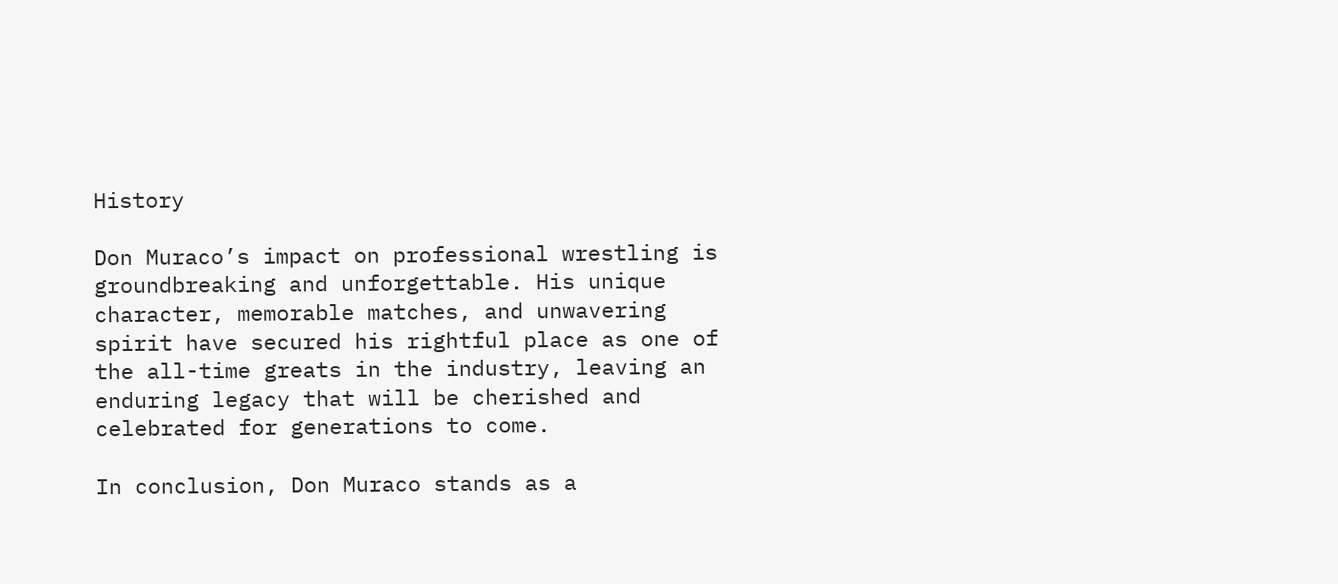History

Don Muraco’s impact on professional wrestling is groundbreaking and unforgettable. His unique character, memorable matches, and unwavering spirit have secured his rightful place as one of the all-time greats in the industry, leaving an enduring legacy that will be cherished and celebrated for generations to come.

In conclusion, Don Muraco stands as a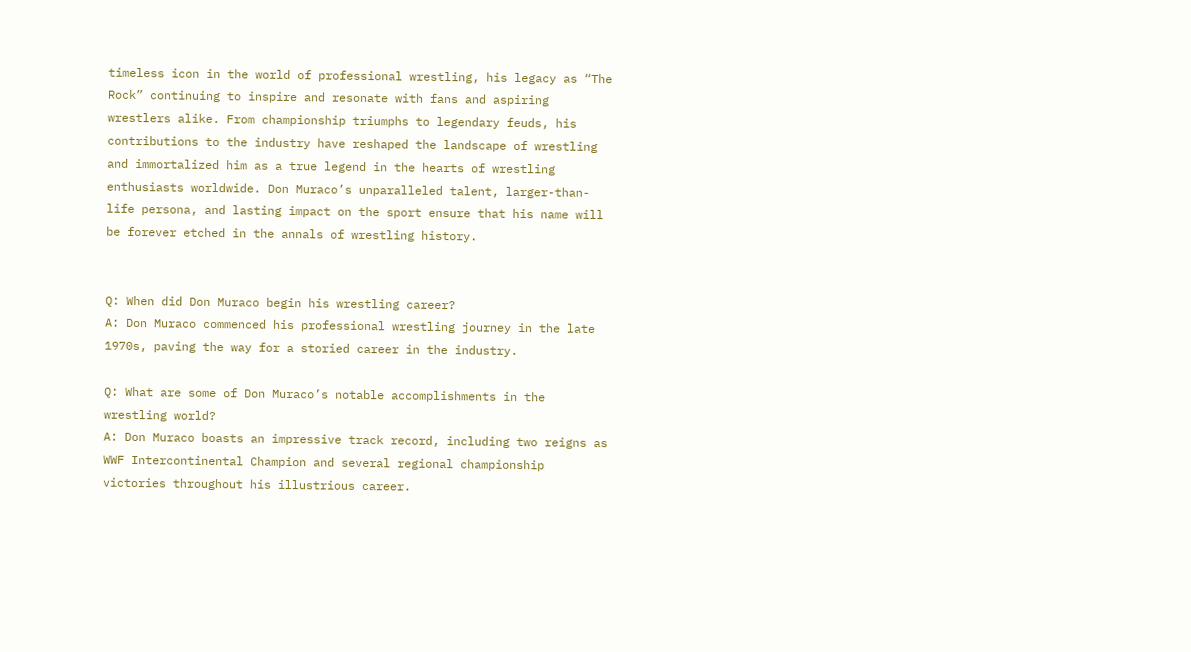timeless icon in the world of professional wrestling, his legacy as “The Rock” continuing to inspire and resonate with fans and aspiring wrestlers alike. From championship triumphs to legendary feuds, his contributions to the industry have reshaped the landscape of wrestling and immortalized him as a true legend in the hearts of wrestling enthusiasts worldwide. Don Muraco’s unparalleled talent, larger-than-life persona, and lasting impact on the sport ensure that his name will be forever etched in the annals of wrestling history.


Q: When did Don Muraco begin his wrestling career?
A: Don Muraco commenced his professional wrestling journey in the late 1970s, paving the way for a storied career in the industry.

Q: What are some of Don Muraco’s notable accomplishments in the wrestling world?
A: Don Muraco boasts an impressive track record, including two reigns as WWF Intercontinental Champion and several regional championship victories throughout his illustrious career.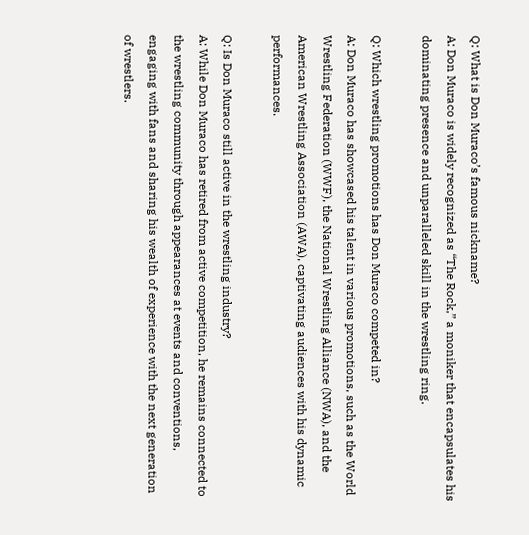Q: What is Don Muraco’s famous nickname?
A: Don Muraco is widely recognized as “The Rock,” a moniker that encapsulates his dominating presence and unparalleled skill in the wrestling ring.

Q: Which wrestling promotions has Don Muraco competed in?
A: Don Muraco has showcased his talent in various promotions, such as the World Wrestling Federation (WWF), the National Wrestling Alliance (NWA), and the American Wrestling Association (AWA), captivating audiences with his dynamic performances.

Q: Is Don Muraco still active in the wrestling industry?
A: While Don Muraco has retired from active competition, he remains connected to the wrestling community through appearances at events and conventions, engaging with fans and sharing his wealth of experience with the next generation of wrestlers.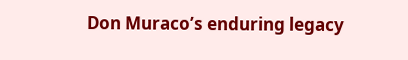Don Muraco’s enduring legacy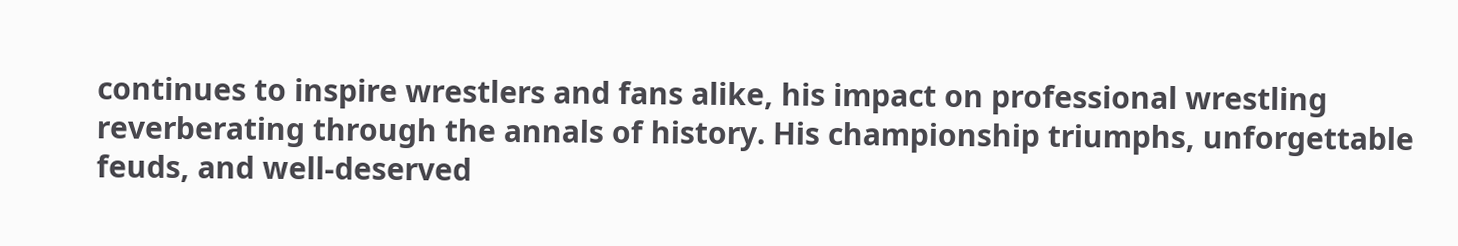continues to inspire wrestlers and fans alike, his impact on professional wrestling reverberating through the annals of history. His championship triumphs, unforgettable feuds, and well-deserved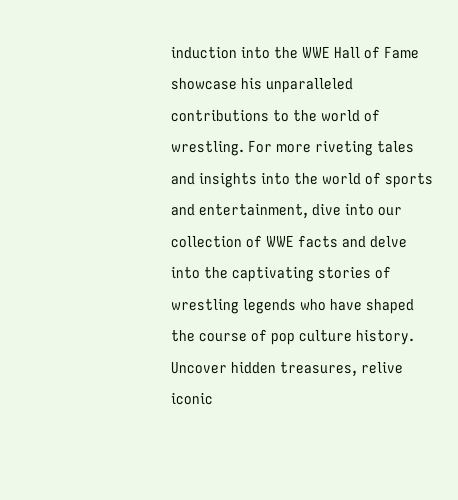induction into the WWE Hall of Fame showcase his unparalleled contributions to the world of wrestling. For more riveting tales and insights into the world of sports and entertainment, dive into our collection of WWE facts and delve into the captivating stories of wrestling legends who have shaped the course of pop culture history. Uncover hidden treasures, relive iconic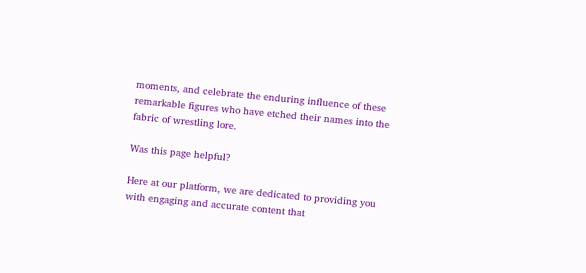moments, and celebrate the enduring influence of these remarkable figures who have etched their names into the fabric of wrestling lore.

Was this page helpful?

Here at our platform, we are dedicated to providing you with engaging and accurate content that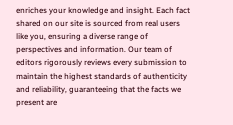enriches your knowledge and insight. Each fact shared on our site is sourced from real users like you, ensuring a diverse range of perspectives and information. Our team of editors rigorously reviews every submission to maintain the highest standards of authenticity and reliability, guaranteeing that the facts we present are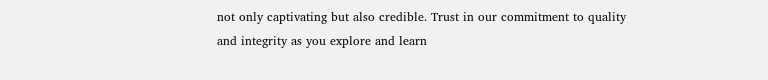not only captivating but also credible. Trust in our commitment to quality and integrity as you explore and learn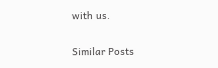with us.

Similar Posts